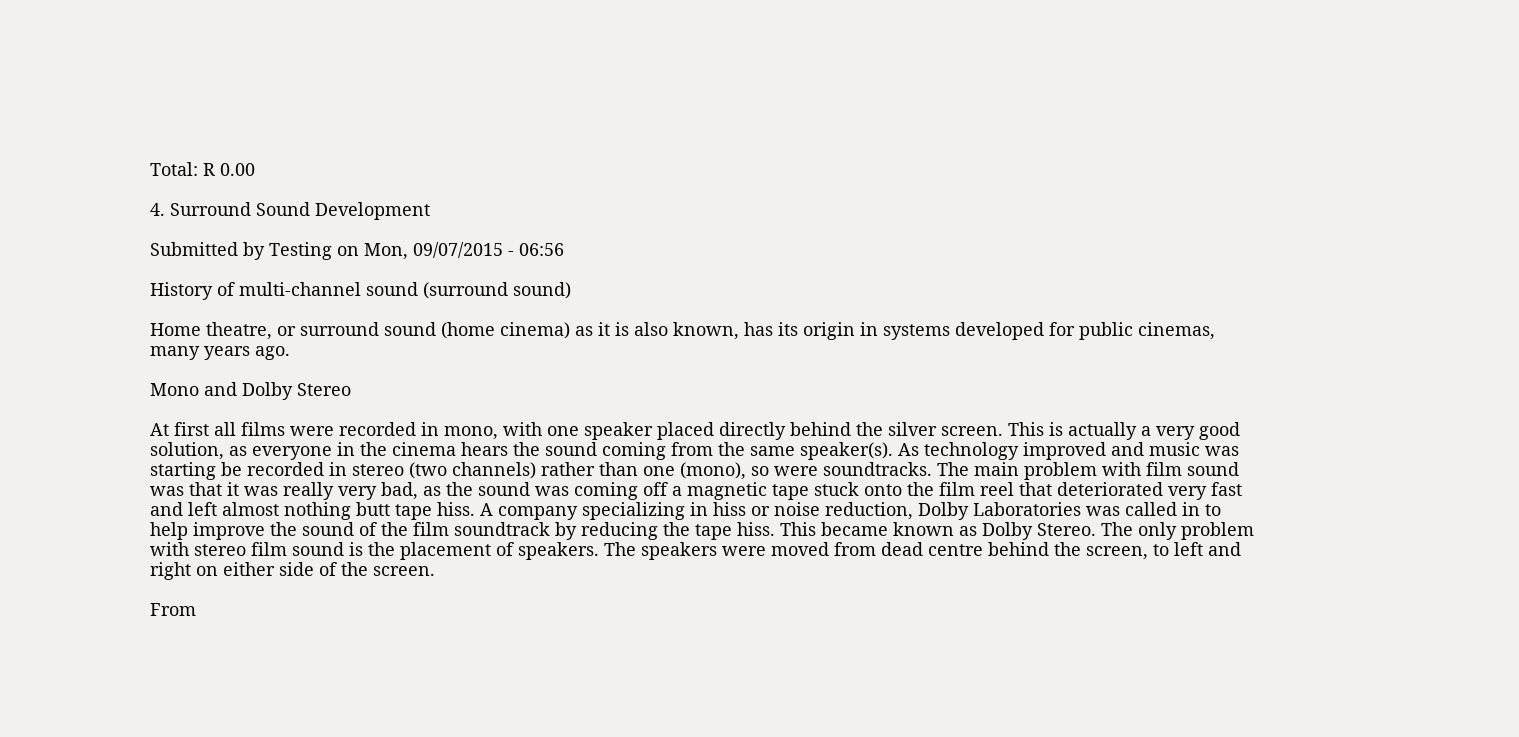Total: R 0.00

4. Surround Sound Development

Submitted by Testing on Mon, 09/07/2015 - 06:56

History of multi-channel sound (surround sound)

Home theatre, or surround sound (home cinema) as it is also known, has its origin in systems developed for public cinemas, many years ago.

Mono and Dolby Stereo

At first all films were recorded in mono, with one speaker placed directly behind the silver screen. This is actually a very good solution, as everyone in the cinema hears the sound coming from the same speaker(s). As technology improved and music was starting be recorded in stereo (two channels) rather than one (mono), so were soundtracks. The main problem with film sound was that it was really very bad, as the sound was coming off a magnetic tape stuck onto the film reel that deteriorated very fast and left almost nothing butt tape hiss. A company specializing in hiss or noise reduction, Dolby Laboratories was called in to help improve the sound of the film soundtrack by reducing the tape hiss. This became known as Dolby Stereo. The only problem with stereo film sound is the placement of speakers. The speakers were moved from dead centre behind the screen, to left and right on either side of the screen.

From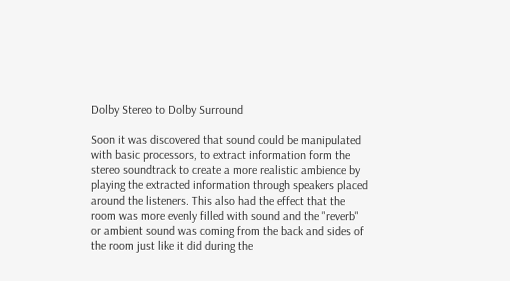Dolby Stereo to Dolby Surround

Soon it was discovered that sound could be manipulated with basic processors, to extract information form the stereo soundtrack to create a more realistic ambience by playing the extracted information through speakers placed around the listeners. This also had the effect that the room was more evenly filled with sound and the "reverb" or ambient sound was coming from the back and sides of the room just like it did during the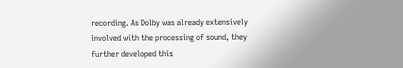recording. As Dolby was already extensively involved with the processing of sound, they further developed this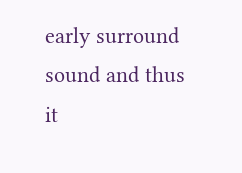early surround sound and thus it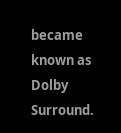became known as Dolby Surround.